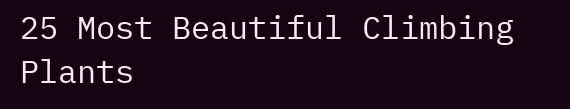25 Most Beautiful Climbing Plants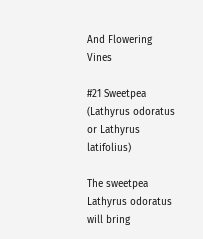And Flowering Vines

#21 Sweetpea (Lathyrus odoratus or Lathyrus latifolius)

The sweetpea Lathyrus odoratus will bring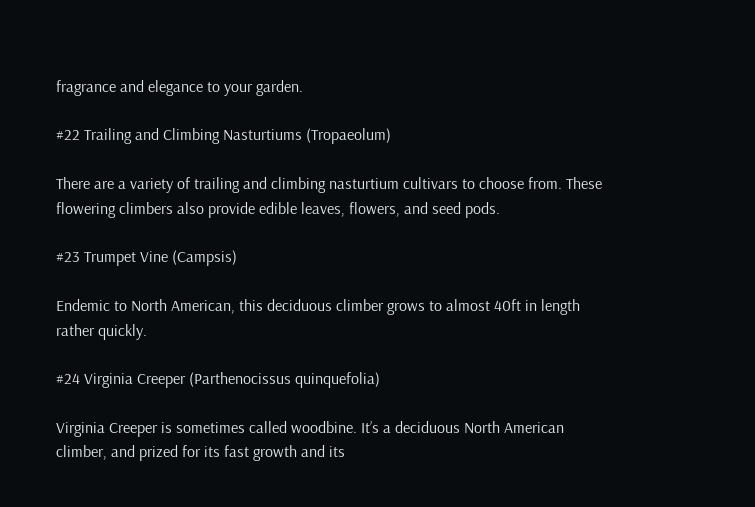fragrance and elegance to your garden.

#22 Trailing and Climbing Nasturtiums (Tropaeolum)

There are a variety of trailing and climbing nasturtium cultivars to choose from. These flowering climbers also provide edible leaves, flowers, and seed pods.

#23 Trumpet Vine (Campsis)

Endemic to North American, this deciduous climber grows to almost 40ft in length rather quickly.

#24 Virginia Creeper (Parthenocissus quinquefolia)

Virginia Creeper is sometimes called woodbine. It’s a deciduous North American climber, and prized for its fast growth and its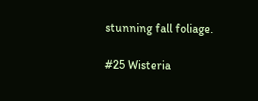stunning fall foliage.

#25 Wisteria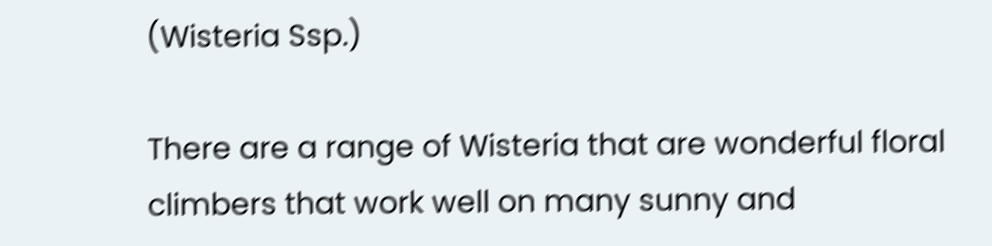(Wisteria Ssp.)

There are a range of Wisteria that are wonderful floral climbers that work well on many sunny and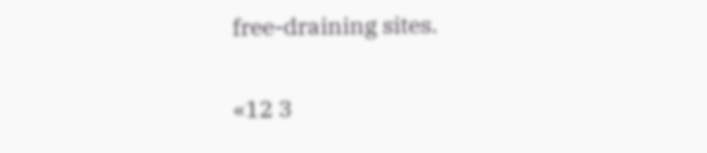free-draining sites.

«12 3